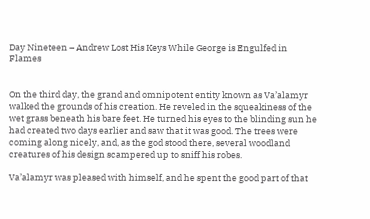Day Nineteen – Andrew Lost His Keys While George is Engulfed in Flames


On the third day, the grand and omnipotent entity known as Va’alamyr walked the grounds of his creation. He reveled in the squeakiness of the wet grass beneath his bare feet. He turned his eyes to the blinding sun he had created two days earlier and saw that it was good. The trees were coming along nicely, and, as the god stood there, several woodland creatures of his design scampered up to sniff his robes.

Va’alamyr was pleased with himself, and he spent the good part of that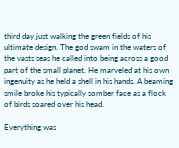third day just walking the green fields of his ultimate design. The god swam in the waters of the vasts seas he called into being across a good part of the small planet. He marveled at his own ingenuity as he held a shell in his hands. A beaming smile broke his typically somber face as a flock of birds soared over his head.

Everything was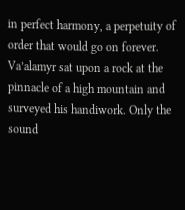in perfect harmony, a perpetuity of order that would go on forever. Va’alamyr sat upon a rock at the pinnacle of a high mountain and surveyed his handiwork. Only the sound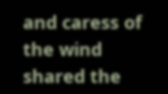and caress of the wind shared the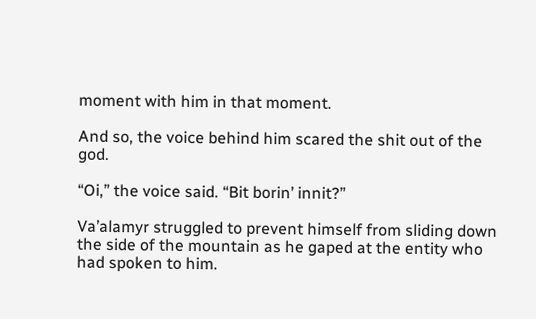moment with him in that moment.

And so, the voice behind him scared the shit out of the god.

“Oi,” the voice said. “Bit borin’ innit?”

Va’alamyr struggled to prevent himself from sliding down the side of the mountain as he gaped at the entity who had spoken to him.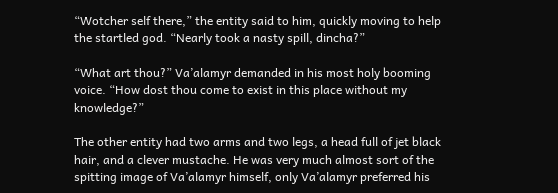“Wotcher self there,” the entity said to him, quickly moving to help the startled god. “Nearly took a nasty spill, dincha?”

“What art thou?” Va’alamyr demanded in his most holy booming voice. “How dost thou come to exist in this place without my knowledge?”

The other entity had two arms and two legs, a head full of jet black hair, and a clever mustache. He was very much almost sort of the spitting image of Va’alamyr himself, only Va’alamyr preferred his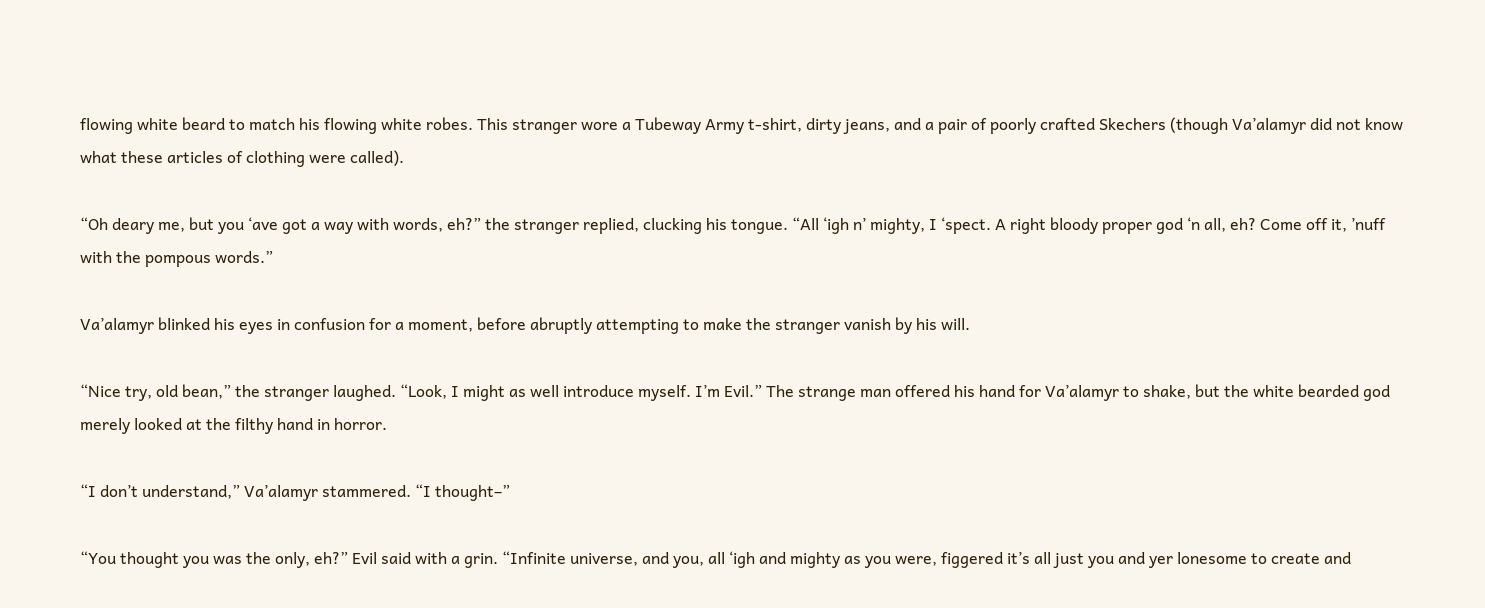flowing white beard to match his flowing white robes. This stranger wore a Tubeway Army t-shirt, dirty jeans, and a pair of poorly crafted Skechers (though Va’alamyr did not know what these articles of clothing were called).

“Oh deary me, but you ‘ave got a way with words, eh?” the stranger replied, clucking his tongue. “All ‘igh n’ mighty, I ‘spect. A right bloody proper god ‘n all, eh? Come off it, ’nuff with the pompous words.”

Va’alamyr blinked his eyes in confusion for a moment, before abruptly attempting to make the stranger vanish by his will.

“Nice try, old bean,” the stranger laughed. “Look, I might as well introduce myself. I’m Evil.” The strange man offered his hand for Va’alamyr to shake, but the white bearded god merely looked at the filthy hand in horror.

“I don’t understand,” Va’alamyr stammered. “I thought–”

“You thought you was the only, eh?” Evil said with a grin. “Infinite universe, and you, all ‘igh and mighty as you were, figgered it’s all just you and yer lonesome to create and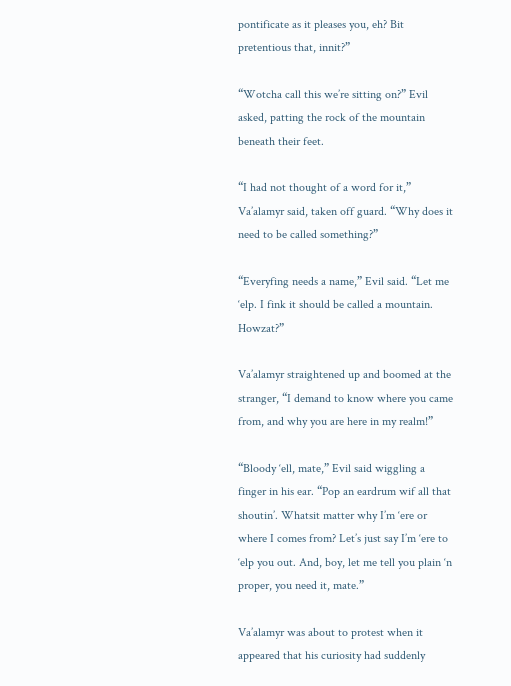pontificate as it pleases you, eh? Bit pretentious that, innit?”

“Wotcha call this we’re sitting on?” Evil asked, patting the rock of the mountain beneath their feet.

“I had not thought of a word for it,” Va’alamyr said, taken off guard. “Why does it need to be called something?”

“Everyfing needs a name,” Evil said. “Let me ‘elp. I fink it should be called a mountain. Howzat?”

Va’alamyr straightened up and boomed at the stranger, “I demand to know where you came from, and why you are here in my realm!”

“Bloody ‘ell, mate,” Evil said wiggling a finger in his ear. “Pop an eardrum wif all that shoutin’. Whatsit matter why I’m ‘ere or where I comes from? Let’s just say I’m ‘ere to ‘elp you out. And, boy, let me tell you plain ‘n proper, you need it, mate.”

Va’alamyr was about to protest when it appeared that his curiosity had suddenly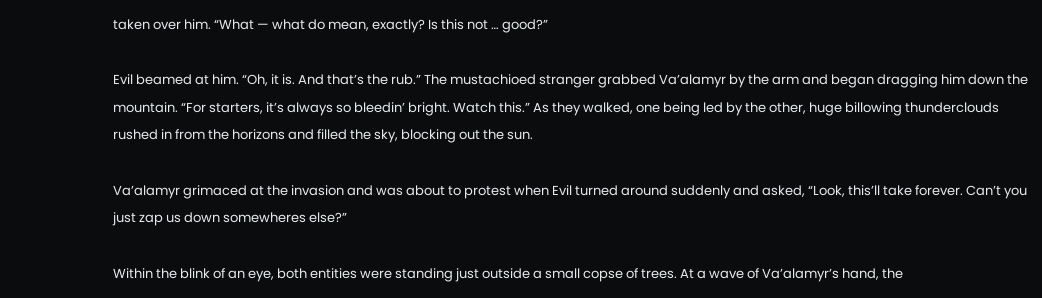taken over him. “What — what do mean, exactly? Is this not … good?”

Evil beamed at him. “Oh, it is. And that’s the rub.” The mustachioed stranger grabbed Va’alamyr by the arm and began dragging him down the mountain. “For starters, it’s always so bleedin’ bright. Watch this.” As they walked, one being led by the other, huge billowing thunderclouds rushed in from the horizons and filled the sky, blocking out the sun.

Va’alamyr grimaced at the invasion and was about to protest when Evil turned around suddenly and asked, “Look, this’ll take forever. Can’t you just zap us down somewheres else?”

Within the blink of an eye, both entities were standing just outside a small copse of trees. At a wave of Va’alamyr’s hand, the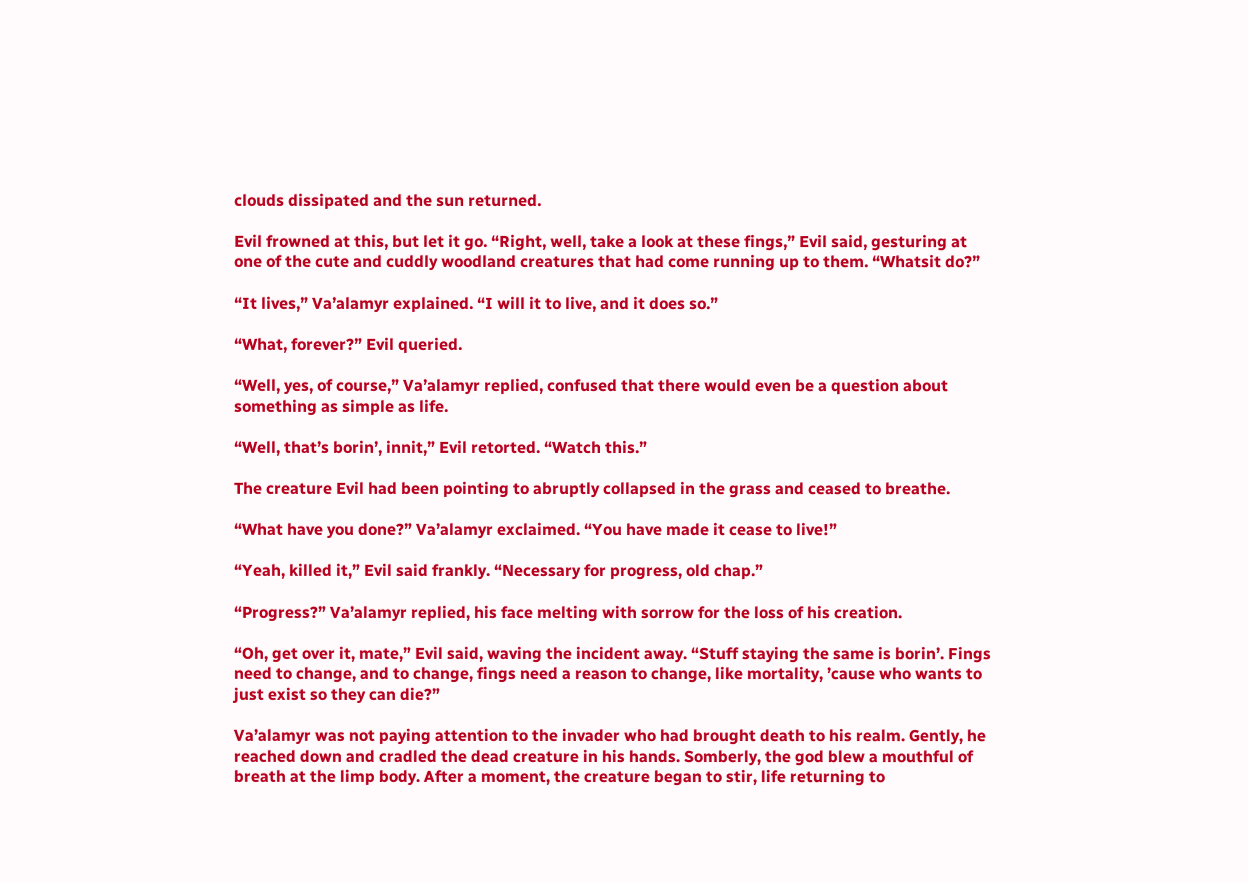clouds dissipated and the sun returned.

Evil frowned at this, but let it go. “Right, well, take a look at these fings,” Evil said, gesturing at one of the cute and cuddly woodland creatures that had come running up to them. “Whatsit do?”

“It lives,” Va’alamyr explained. “I will it to live, and it does so.”

“What, forever?” Evil queried.

“Well, yes, of course,” Va’alamyr replied, confused that there would even be a question about something as simple as life.

“Well, that’s borin’, innit,” Evil retorted. “Watch this.”

The creature Evil had been pointing to abruptly collapsed in the grass and ceased to breathe.

“What have you done?” Va’alamyr exclaimed. “You have made it cease to live!”

“Yeah, killed it,” Evil said frankly. “Necessary for progress, old chap.”

“Progress?” Va’alamyr replied, his face melting with sorrow for the loss of his creation.

“Oh, get over it, mate,” Evil said, waving the incident away. “Stuff staying the same is borin’. Fings need to change, and to change, fings need a reason to change, like mortality, ’cause who wants to just exist so they can die?”

Va’alamyr was not paying attention to the invader who had brought death to his realm. Gently, he reached down and cradled the dead creature in his hands. Somberly, the god blew a mouthful of breath at the limp body. After a moment, the creature began to stir, life returning to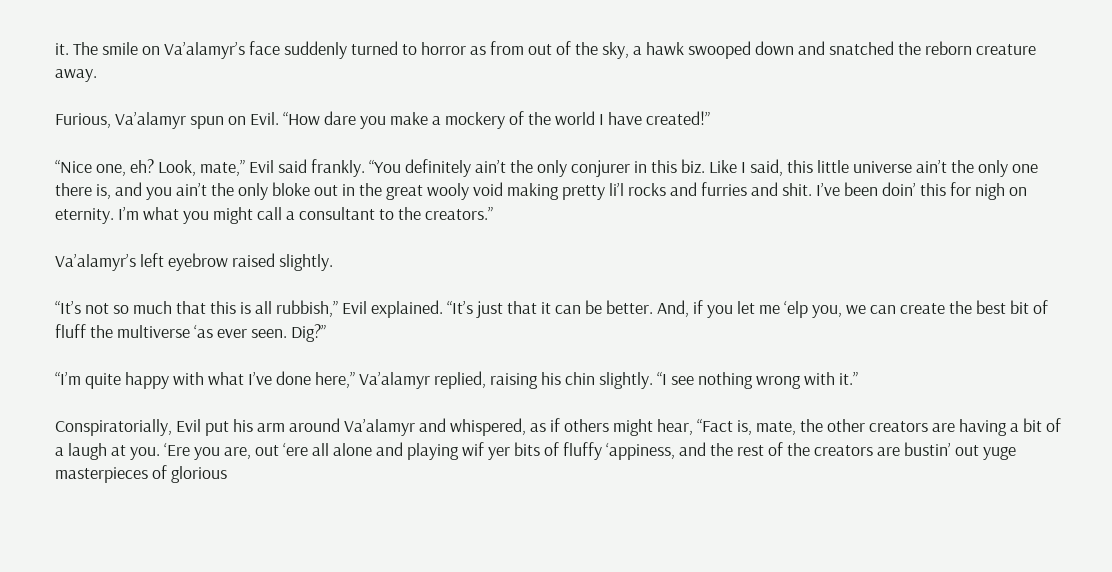it. The smile on Va’alamyr’s face suddenly turned to horror as from out of the sky, a hawk swooped down and snatched the reborn creature away.

Furious, Va’alamyr spun on Evil. “How dare you make a mockery of the world I have created!”

“Nice one, eh? Look, mate,” Evil said frankly. “You definitely ain’t the only conjurer in this biz. Like I said, this little universe ain’t the only one there is, and you ain’t the only bloke out in the great wooly void making pretty li’l rocks and furries and shit. I’ve been doin’ this for nigh on eternity. I’m what you might call a consultant to the creators.”

Va’alamyr’s left eyebrow raised slightly.

“It’s not so much that this is all rubbish,” Evil explained. “It’s just that it can be better. And, if you let me ‘elp you, we can create the best bit of fluff the multiverse ‘as ever seen. Dig?”

“I’m quite happy with what I’ve done here,” Va’alamyr replied, raising his chin slightly. “I see nothing wrong with it.”

Conspiratorially, Evil put his arm around Va’alamyr and whispered, as if others might hear, “Fact is, mate, the other creators are having a bit of a laugh at you. ‘Ere you are, out ‘ere all alone and playing wif yer bits of fluffy ‘appiness, and the rest of the creators are bustin’ out yuge masterpieces of glorious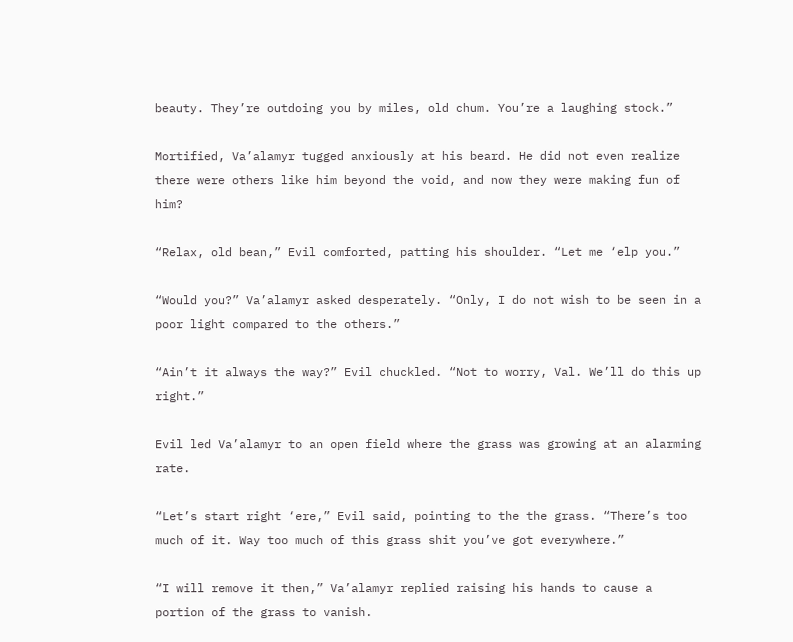beauty. They’re outdoing you by miles, old chum. You’re a laughing stock.”

Mortified, Va’alamyr tugged anxiously at his beard. He did not even realize there were others like him beyond the void, and now they were making fun of him?

“Relax, old bean,” Evil comforted, patting his shoulder. “Let me ‘elp you.”

“Would you?” Va’alamyr asked desperately. “Only, I do not wish to be seen in a poor light compared to the others.”

“Ain’t it always the way?” Evil chuckled. “Not to worry, Val. We’ll do this up right.”

Evil led Va’alamyr to an open field where the grass was growing at an alarming rate.

“Let’s start right ‘ere,” Evil said, pointing to the the grass. “There’s too much of it. Way too much of this grass shit you’ve got everywhere.”

“I will remove it then,” Va’alamyr replied raising his hands to cause a portion of the grass to vanish.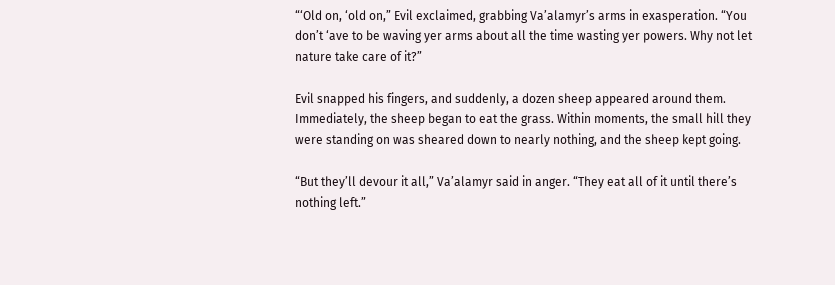“‘Old on, ‘old on,” Evil exclaimed, grabbing Va’alamyr’s arms in exasperation. “You don’t ‘ave to be waving yer arms about all the time wasting yer powers. Why not let nature take care of it?”

Evil snapped his fingers, and suddenly, a dozen sheep appeared around them. Immediately, the sheep began to eat the grass. Within moments, the small hill they were standing on was sheared down to nearly nothing, and the sheep kept going.

“But they’ll devour it all,” Va’alamyr said in anger. “They eat all of it until there’s nothing left.”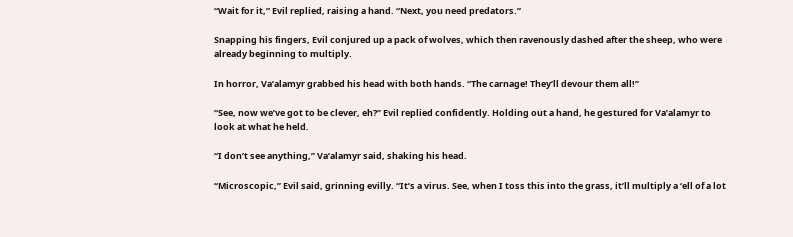“Wait for it,” Evil replied, raising a hand. “Next, you need predators.”

Snapping his fingers, Evil conjured up a pack of wolves, which then ravenously dashed after the sheep, who were already beginning to multiply.

In horror, Va’alamyr grabbed his head with both hands. “The carnage! They’ll devour them all!”

“See, now we’ve got to be clever, eh?” Evil replied confidently. Holding out a hand, he gestured for Va’alamyr to look at what he held.

“I don’t see anything,” Va’alamyr said, shaking his head.

“Microscopic,” Evil said, grinning evilly. “It’s a virus. See, when I toss this into the grass, it’ll multiply a ‘ell of a lot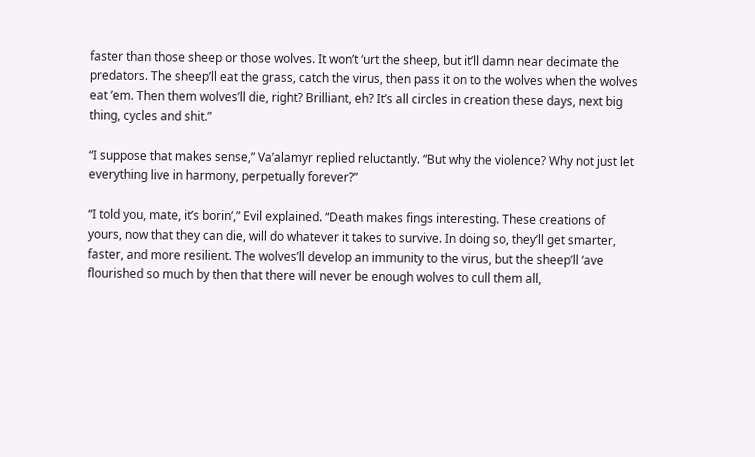faster than those sheep or those wolves. It won’t ‘urt the sheep, but it’ll damn near decimate the predators. The sheep’ll eat the grass, catch the virus, then pass it on to the wolves when the wolves eat ’em. Then them wolves’ll die, right? Brilliant, eh? It’s all circles in creation these days, next big thing, cycles and shit.”

“I suppose that makes sense,” Va’alamyr replied reluctantly. “But why the violence? Why not just let everything live in harmony, perpetually forever?”

“I told you, mate, it’s borin’,” Evil explained. “Death makes fings interesting. These creations of yours, now that they can die, will do whatever it takes to survive. In doing so, they’ll get smarter, faster, and more resilient. The wolves’ll develop an immunity to the virus, but the sheep’ll ‘ave flourished so much by then that there will never be enough wolves to cull them all,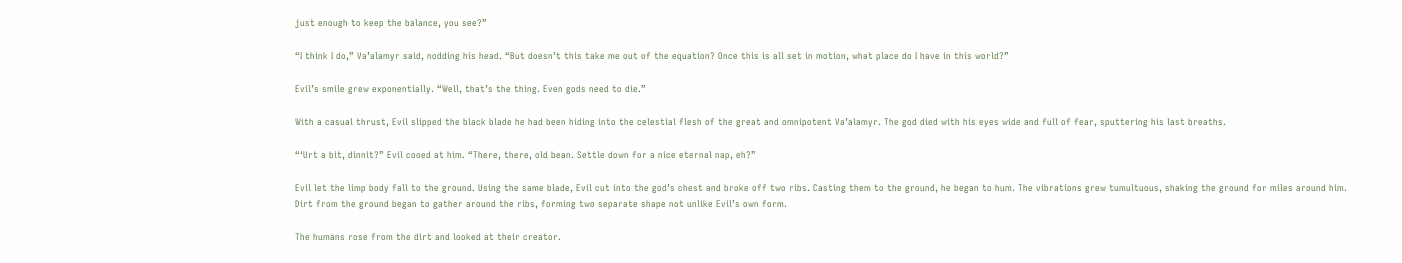just enough to keep the balance, you see?”

“I think I do,” Va’alamyr said, nodding his head. “But doesn’t this take me out of the equation? Once this is all set in motion, what place do I have in this world?”

Evil’s smile grew exponentially. “Well, that’s the thing. Even gods need to die.”

With a casual thrust, Evil slipped the black blade he had been hiding into the celestial flesh of the great and omnipotent Va’alamyr. The god died with his eyes wide and full of fear, sputtering his last breaths.

“‘Urt a bit, dinnit?” Evil cooed at him. “There, there, old bean. Settle down for a nice eternal nap, eh?”

Evil let the limp body fall to the ground. Using the same blade, Evil cut into the god’s chest and broke off two ribs. Casting them to the ground, he began to hum. The vibrations grew tumultuous, shaking the ground for miles around him. Dirt from the ground began to gather around the ribs, forming two separate shape not unlike Evil’s own form.

The humans rose from the dirt and looked at their creator.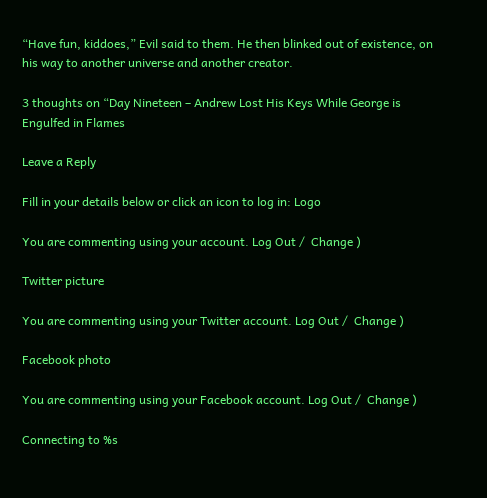“Have fun, kiddoes,” Evil said to them. He then blinked out of existence, on his way to another universe and another creator.

3 thoughts on “Day Nineteen – Andrew Lost His Keys While George is Engulfed in Flames

Leave a Reply

Fill in your details below or click an icon to log in: Logo

You are commenting using your account. Log Out /  Change )

Twitter picture

You are commenting using your Twitter account. Log Out /  Change )

Facebook photo

You are commenting using your Facebook account. Log Out /  Change )

Connecting to %s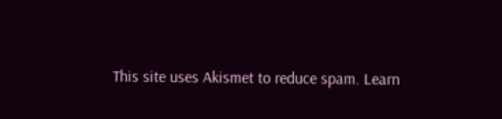This site uses Akismet to reduce spam. Learn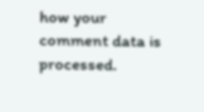how your comment data is processed.